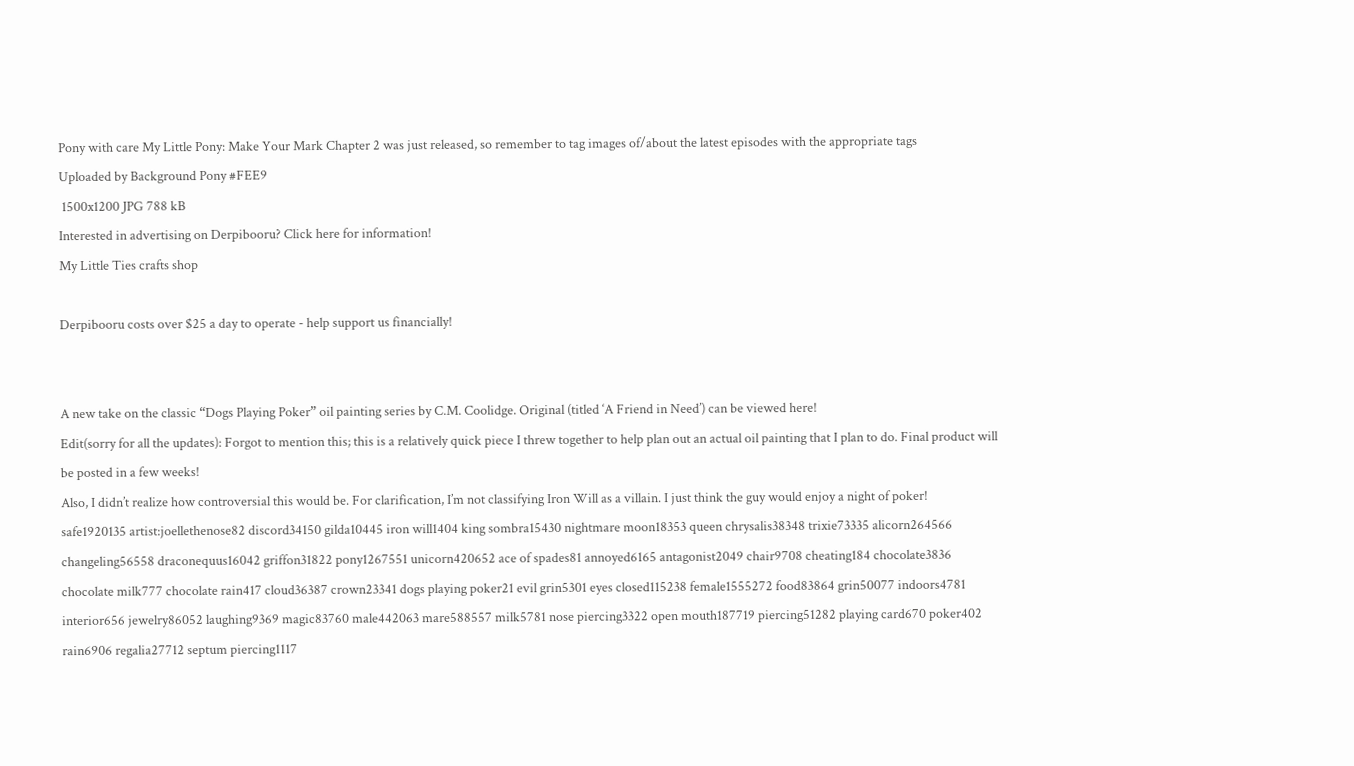Pony with care My Little Pony: Make Your Mark Chapter 2 was just released, so remember to tag images of/about the latest episodes with the appropriate tags
Uploaded by Background Pony #FEE9
 1500x1200 JPG 788 kB
Interested in advertising on Derpibooru? Click here for information!
My Little Ties crafts shop

Derpibooru costs over $25 a day to operate - help support us financially!


A new take on the classic “Dogs Playing Poker” oil painting series by C.M. Coolidge. Original (titled ‘A Friend in Need’) can be viewed here!
Edit(sorry for all the updates): Forgot to mention this; this is a relatively quick piece I threw together to help plan out an actual oil painting that I plan to do. Final product will be posted in a few weeks!
Also, I didn’t realize how controversial this would be. For clarification, I’m not classifying Iron Will as a villain. I just think the guy would enjoy a night of poker!
safe1920135 artist:joellethenose82 discord34150 gilda10445 iron will1404 king sombra15430 nightmare moon18353 queen chrysalis38348 trixie73335 alicorn264566 changeling56558 draconequus16042 griffon31822 pony1267551 unicorn420652 ace of spades81 annoyed6165 antagonist2049 chair9708 cheating184 chocolate3836 chocolate milk777 chocolate rain417 cloud36387 crown23341 dogs playing poker21 evil grin5301 eyes closed115238 female1555272 food83864 grin50077 indoors4781 interior656 jewelry86052 laughing9369 magic83760 male442063 mare588557 milk5781 nose piercing3322 open mouth187719 piercing51282 playing card670 poker402 rain6906 regalia27712 septum piercing1117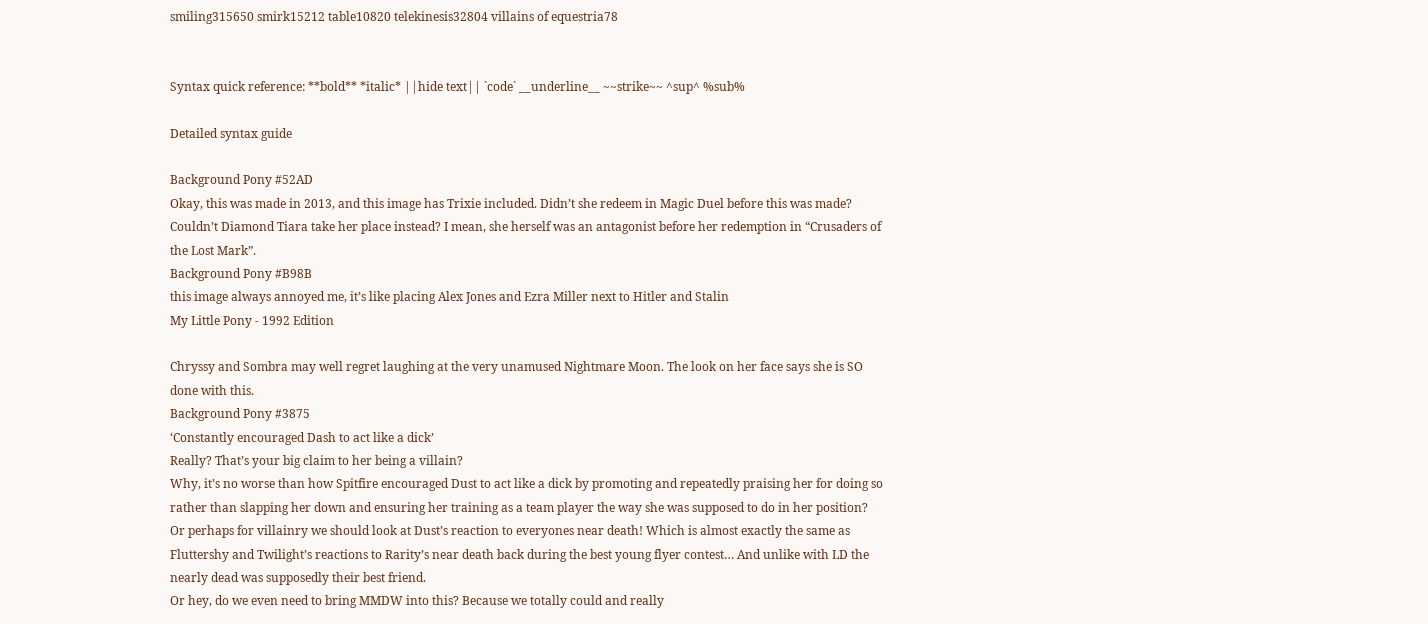smiling315650 smirk15212 table10820 telekinesis32804 villains of equestria78


Syntax quick reference: **bold** *italic* ||hide text|| `code` __underline__ ~~strike~~ ^sup^ %sub%

Detailed syntax guide

Background Pony #52AD
Okay, this was made in 2013, and this image has Trixie included. Didn’t she redeem in Magic Duel before this was made? Couldn’t Diamond Tiara take her place instead? I mean, she herself was an antagonist before her redemption in “Crusaders of the Lost Mark”.
Background Pony #B98B
this image always annoyed me, it’s like placing Alex Jones and Ezra Miller next to Hitler and Stalin
My Little Pony - 1992 Edition

Chryssy and Sombra may well regret laughing at the very unamused Nightmare Moon. The look on her face says she is SO done with this.
Background Pony #3875
‘Constantly encouraged Dash to act like a dick’
Really? That’s your big claim to her being a villain?
Why, it’s no worse than how Spitfire encouraged Dust to act like a dick by promoting and repeatedly praising her for doing so rather than slapping her down and ensuring her training as a team player the way she was supposed to do in her position?
Or perhaps for villainry we should look at Dust’s reaction to everyones near death! Which is almost exactly the same as Fluttershy and Twilight’s reactions to Rarity’s near death back during the best young flyer contest… And unlike with LD the nearly dead was supposedly their best friend.
Or hey, do we even need to bring MMDW into this? Because we totally could and really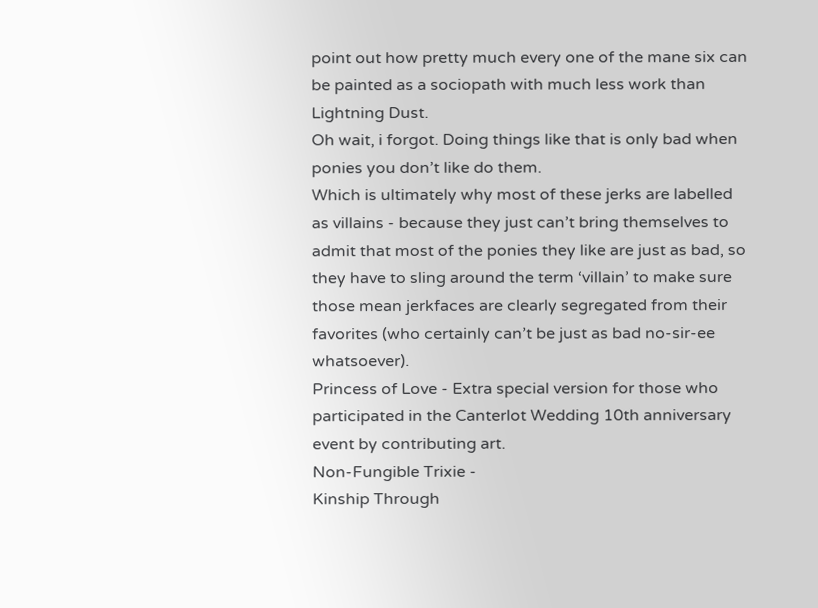point out how pretty much every one of the mane six can be painted as a sociopath with much less work than Lightning Dust.
Oh wait, i forgot. Doing things like that is only bad when ponies you don’t like do them.
Which is ultimately why most of these jerks are labelled as villains - because they just can’t bring themselves to admit that most of the ponies they like are just as bad, so they have to sling around the term ‘villain’ to make sure those mean jerkfaces are clearly segregated from their favorites (who certainly can’t be just as bad no-sir-ee whatsoever).
Princess of Love - Extra special version for those who participated in the Canterlot Wedding 10th anniversary event by contributing art.
Non-Fungible Trixie -
Kinship Through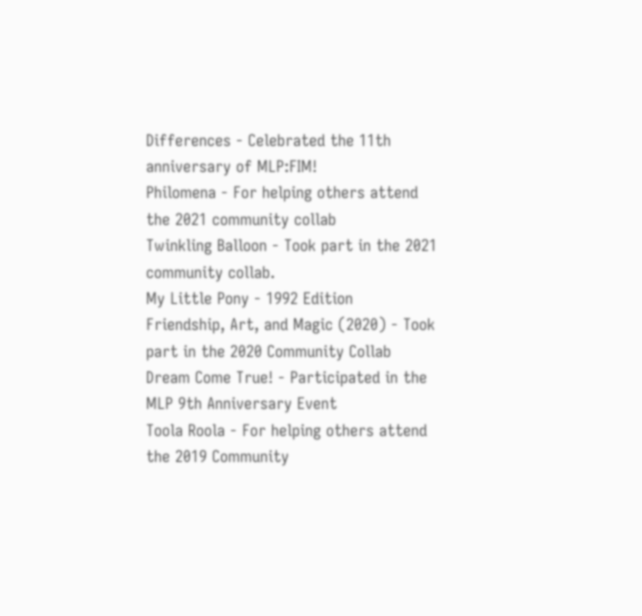Differences - Celebrated the 11th anniversary of MLP:FIM!
Philomena - For helping others attend the 2021 community collab
Twinkling Balloon - Took part in the 2021 community collab.
My Little Pony - 1992 Edition
Friendship, Art, and Magic (2020) - Took part in the 2020 Community Collab
Dream Come True! - Participated in the MLP 9th Anniversary Event
Toola Roola - For helping others attend the 2019 Community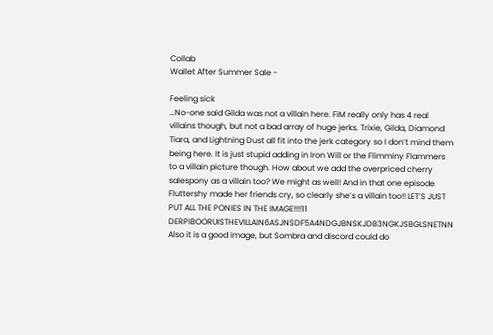Collab
Wallet After Summer Sale -

Feeling sick
…No-one said Gilda was not a villain here. FiM really only has 4 real villains though, but not a bad array of huge jerks. Trixie, Gilda, Diamond Tiara, and Lightning Dust all fit into the jerk category so I don’t mind them being here. It is just stupid adding in Iron Will or the Flimminy Flammers to a villain picture though. How about we add the overpriced cherry salespony as a villain too? We might as well! And in that one episode Fluttershy made her friends cry, so clearly she’s a villain too!! LET’S JUST PUT ALL THE PONIES IN THE IMAGE!!!!11 DERPIBOORUISTHEVILLAIN6ASJNSDF5A4NDGJBNSKJDB3NGKJSBGLSNETNN
Also it is a good image, but Sombra and discord could do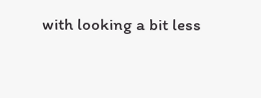with looking a bit less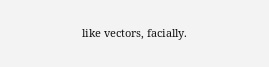like vectors, facially.